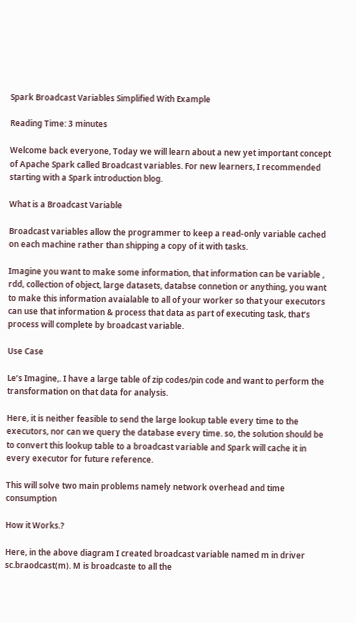Spark Broadcast Variables Simplified With Example

Reading Time: 3 minutes

Welcome back everyone, Today we will learn about a new yet important concept of Apache Spark called Broadcast variables. For new learners, I recommended starting with a Spark introduction blog.

What is a Broadcast Variable

Broadcast variables allow the programmer to keep a read-only variable cached on each machine rather than shipping a copy of it with tasks.

Imagine you want to make some information, that information can be variable , rdd, collection of object, large datasets, databse connetion or anything, you want to make this information avaialable to all of your worker so that your executors can use that information & process that data as part of executing task, that’s process will complete by broadcast variable.

Use Case

Le’s Imagine,. I have a large table of zip codes/pin code and want to perform the transformation on that data for analysis.

Here, it is neither feasible to send the large lookup table every time to the executors, nor can we query the database every time. so, the solution should be to convert this lookup table to a broadcast variable and Spark will cache it in every executor for future reference.

This will solve two main problems namely network overhead and time consumption

How it Works.?

Here, in the above diagram I created broadcast variable named m in driver sc.braodcast(m). M is broadcaste to all the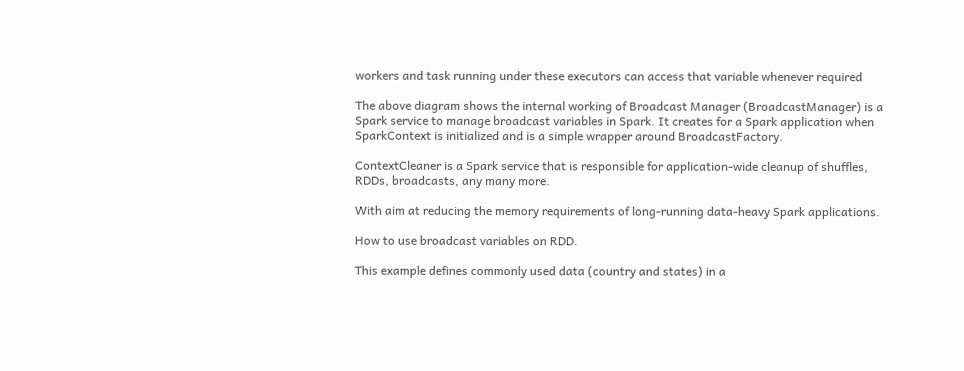workers and task running under these executors can access that variable whenever required

The above diagram shows the internal working of Broadcast Manager (BroadcastManager) is a Spark service to manage broadcast variables in Spark. It creates for a Spark application when SparkContext is initialized and is a simple wrapper around BroadcastFactory.

ContextCleaner is a Spark service that is responsible for application-wide cleanup of shuffles, RDDs, broadcasts, any many more.

With aim at reducing the memory requirements of long-running data-heavy Spark applications.

How to use broadcast variables on RDD.

This example defines commonly used data (country and states) in a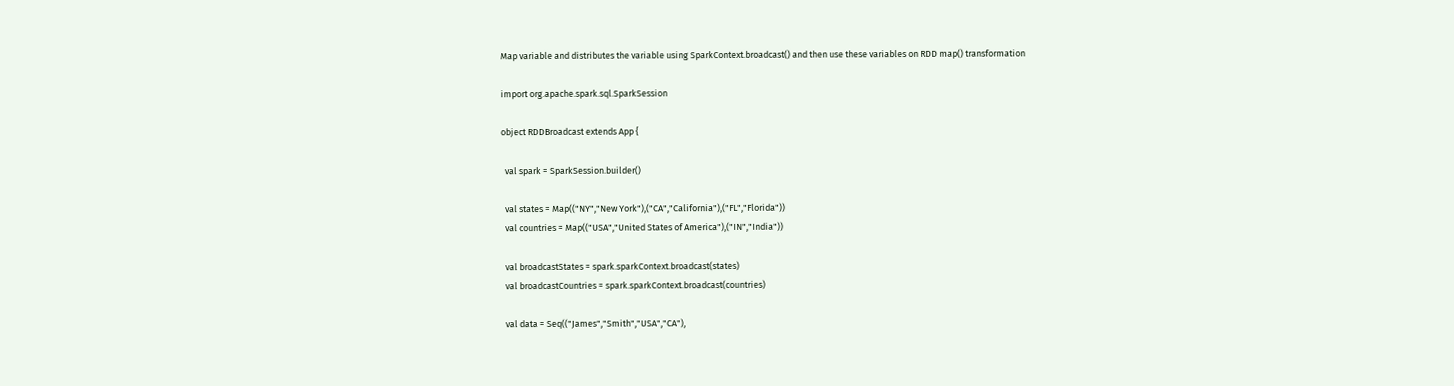Map variable and distributes the variable using SparkContext.broadcast() and then use these variables on RDD map() transformation

import org.apache.spark.sql.SparkSession

object RDDBroadcast extends App {

  val spark = SparkSession.builder()

  val states = Map(("NY","New York"),("CA","California"),("FL","Florida"))
  val countries = Map(("USA","United States of America"),("IN","India"))

  val broadcastStates = spark.sparkContext.broadcast(states)
  val broadcastCountries = spark.sparkContext.broadcast(countries)

  val data = Seq(("James","Smith","USA","CA"),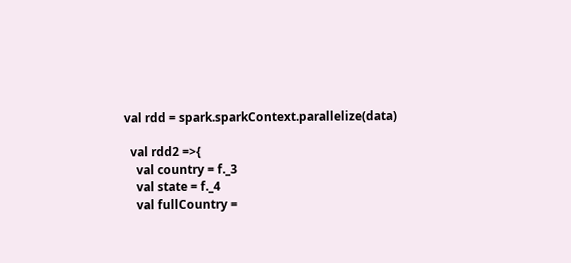val rdd = spark.sparkContext.parallelize(data)

  val rdd2 =>{
    val country = f._3
    val state = f._4
    val fullCountry =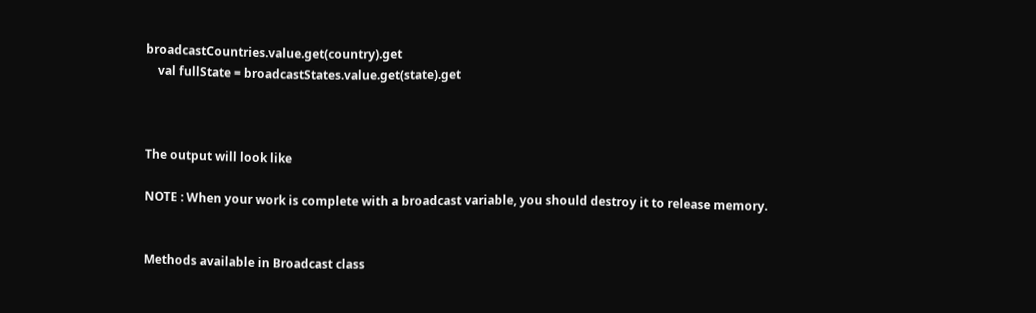broadcastCountries.value.get(country).get
    val fullState = broadcastStates.value.get(state).get



The output will look like

NOTE : When your work is complete with a broadcast variable, you should destroy it to release memory.


Methods available in Broadcast class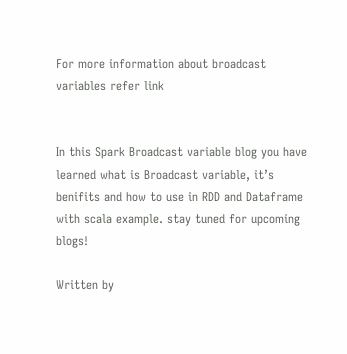For more information about broadcast variables refer link


In this Spark Broadcast variable blog you have learned what is Broadcast variable, it’s benifits and how to use in RDD and Dataframe with scala example. stay tuned for upcoming blogs!

Written by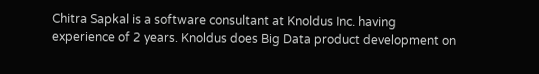Chitra Sapkal is a software consultant at Knoldus Inc. having experience of 2 years. Knoldus does Big Data product development on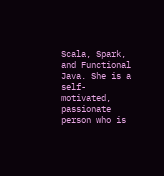Scala, Spark, and Functional Java. She is a self-motivated, passionate person who is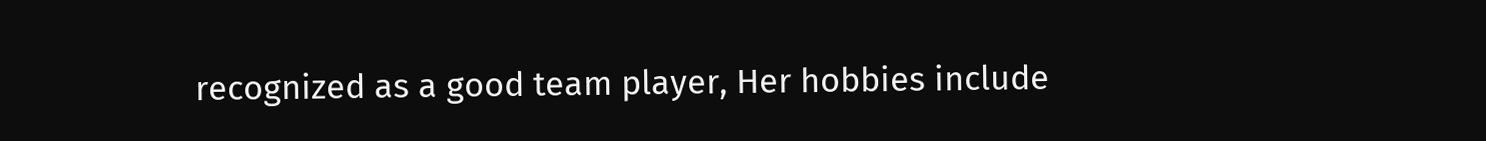recognized as a good team player, Her hobbies include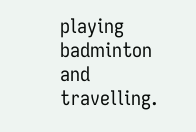playing badminton and travelling.